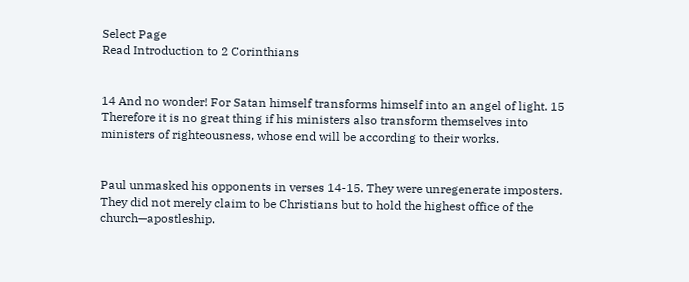Select Page
Read Introduction to 2 Corinthians


14 And no wonder! For Satan himself transforms himself into an angel of light. 15 Therefore it is no great thing if his ministers also transform themselves into ministers of righteousness, whose end will be according to their works.


Paul unmasked his opponents in verses 14-15. They were unregenerate imposters. They did not merely claim to be Christians but to hold the highest office of the church—apostleship.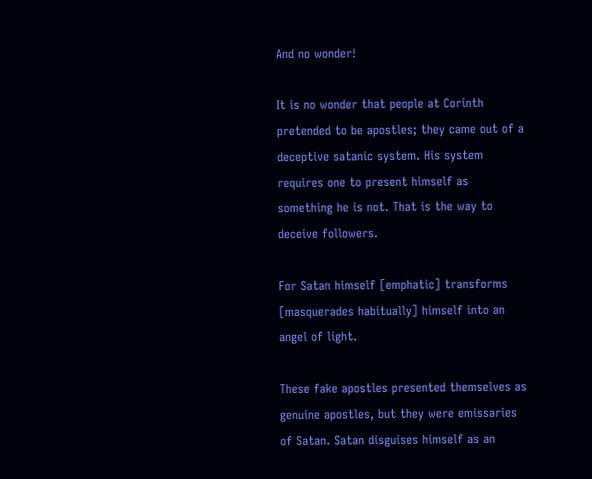And no wonder!

It is no wonder that people at Corinth pretended to be apostles; they came out of a deceptive satanic system. His system requires one to present himself as something he is not. That is the way to deceive followers.

For Satan himself [emphatic] transforms [masquerades habitually] himself into an angel of light.

These fake apostles presented themselves as genuine apostles, but they were emissaries of Satan. Satan disguises himself as an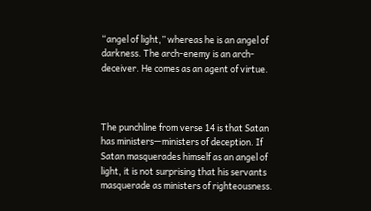“angel of light,” whereas he is an angel of darkness. The arch-enemy is an arch-deceiver. He comes as an agent of virtue.



The punchline from verse 14 is that Satan has ministers—ministers of deception. If Satan masquerades himself as an angel of light, it is not surprising that his servants masquerade as ministers of righteousness.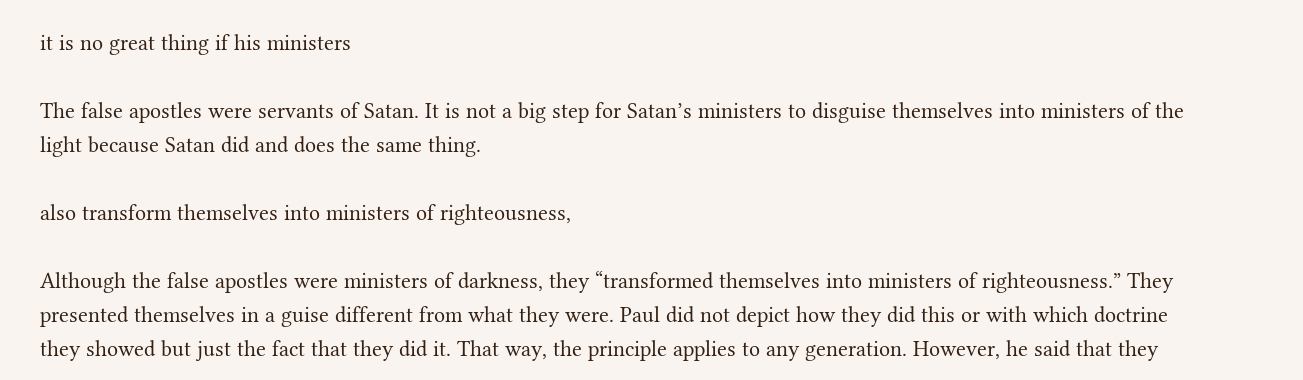it is no great thing if his ministers

The false apostles were servants of Satan. It is not a big step for Satan’s ministers to disguise themselves into ministers of the light because Satan did and does the same thing.

also transform themselves into ministers of righteousness,

Although the false apostles were ministers of darkness, they “transformed themselves into ministers of righteousness.” They presented themselves in a guise different from what they were. Paul did not depict how they did this or with which doctrine they showed but just the fact that they did it. That way, the principle applies to any generation. However, he said that they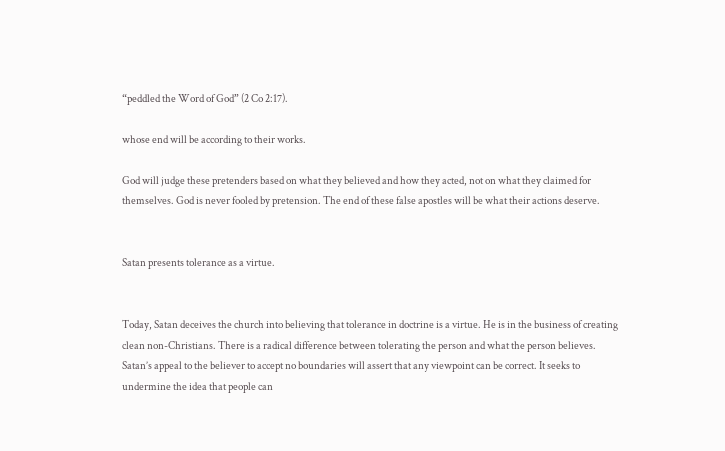“peddled the Word of God” (2 Co 2:17).

whose end will be according to their works.

God will judge these pretenders based on what they believed and how they acted, not on what they claimed for themselves. God is never fooled by pretension. The end of these false apostles will be what their actions deserve.


Satan presents tolerance as a virtue.


Today, Satan deceives the church into believing that tolerance in doctrine is a virtue. He is in the business of creating clean non-Christians. There is a radical difference between tolerating the person and what the person believes. Satan’s appeal to the believer to accept no boundaries will assert that any viewpoint can be correct. It seeks to undermine the idea that people can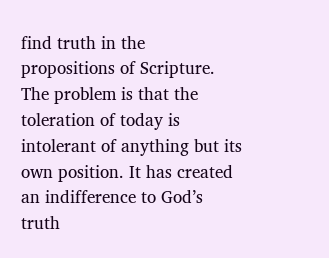find truth in the propositions of Scripture. The problem is that the toleration of today is intolerant of anything but its own position. It has created an indifference to God’s truth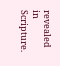revealed in Scripture.